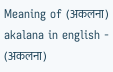Meaning of (अकलना) akalana in english - (अकलना)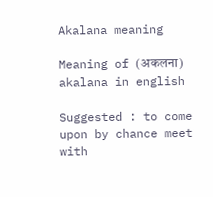Akalana meaning

Meaning of (अकलना) akalana in english

Suggested : to come upon by chance meet with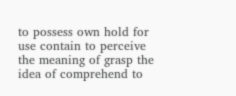to possess own hold for use contain to perceive the meaning of grasp the idea of comprehend to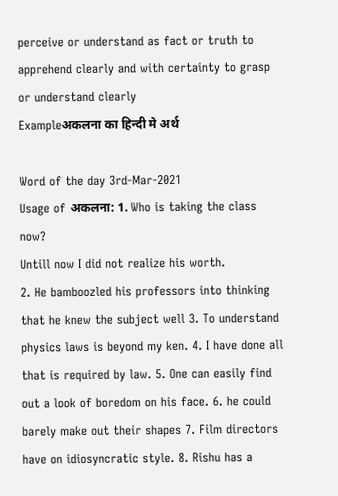perceive or understand as fact or truth to apprehend clearly and with certainty to grasp or understand clearly
Exampleअकलना का हिन्दी मे अर्थ

Word of the day 3rd-Mar-2021
Usage of अकलना: 1. Who is taking the class now?
Untill now I did not realize his worth.
2. He bamboozled his professors into thinking that he knew the subject well 3. To understand physics laws is beyond my ken. 4. I have done all that is required by law. 5. One can easily find out a look of boredom on his face. 6. he could barely make out their shapes 7. Film directors have on idiosyncratic style. 8. Rishu has a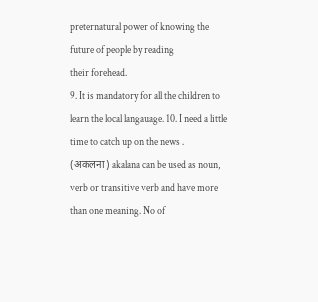preternatural power of knowing the future of people by reading
their forehead.
9. It is mandatory for all the children to learn the local langauage. 10. I need a little time to catch up on the news .
(अकलना) akalana can be used as noun, verb or transitive verb and have more than one meaning. No of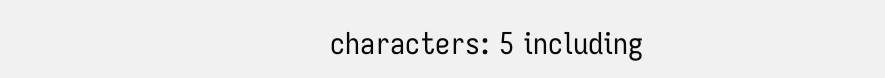characters: 5 including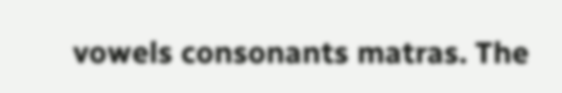vowels consonants matras. The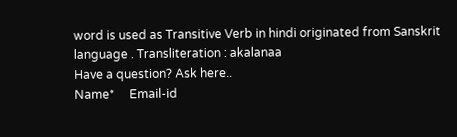word is used as Transitive Verb in hindi originated from Sanskrit language . Transliteration : akalanaa
Have a question? Ask here..
Name*     Email-id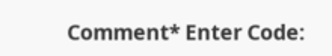Comment* Enter Code: